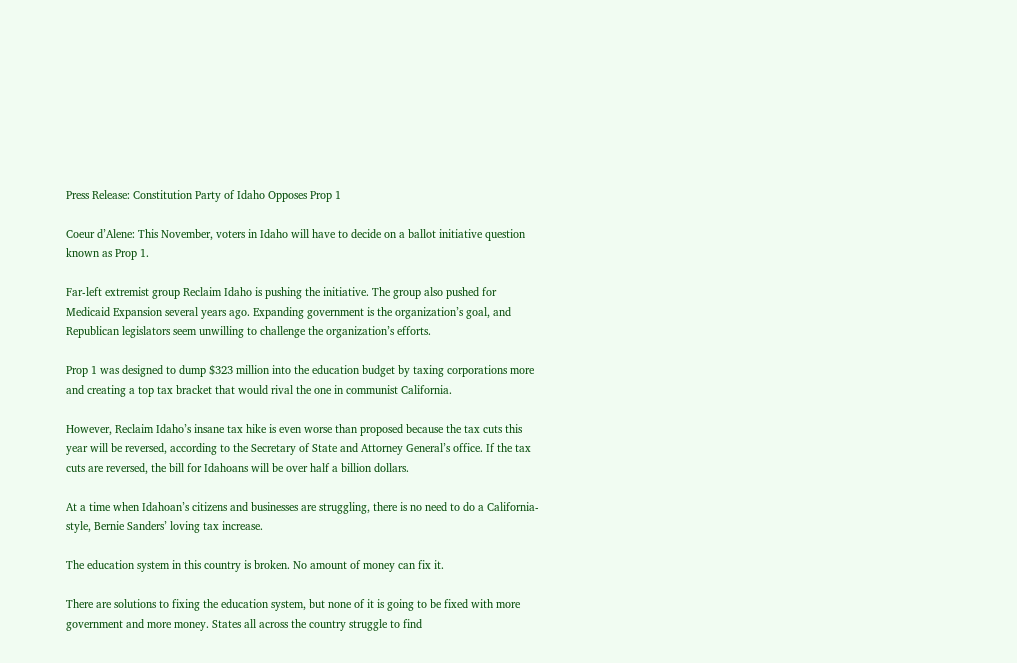Press Release: Constitution Party of Idaho Opposes Prop 1

Coeur d’Alene: This November, voters in Idaho will have to decide on a ballot initiative question known as Prop 1.

Far-left extremist group Reclaim Idaho is pushing the initiative. The group also pushed for Medicaid Expansion several years ago. Expanding government is the organization’s goal, and Republican legislators seem unwilling to challenge the organization’s efforts.

Prop 1 was designed to dump $323 million into the education budget by taxing corporations more and creating a top tax bracket that would rival the one in communist California.

However, Reclaim Idaho’s insane tax hike is even worse than proposed because the tax cuts this year will be reversed, according to the Secretary of State and Attorney General’s office. If the tax cuts are reversed, the bill for Idahoans will be over half a billion dollars.

At a time when Idahoan’s citizens and businesses are struggling, there is no need to do a California-style, Bernie Sanders’ loving tax increase.

The education system in this country is broken. No amount of money can fix it.

There are solutions to fixing the education system, but none of it is going to be fixed with more government and more money. States all across the country struggle to find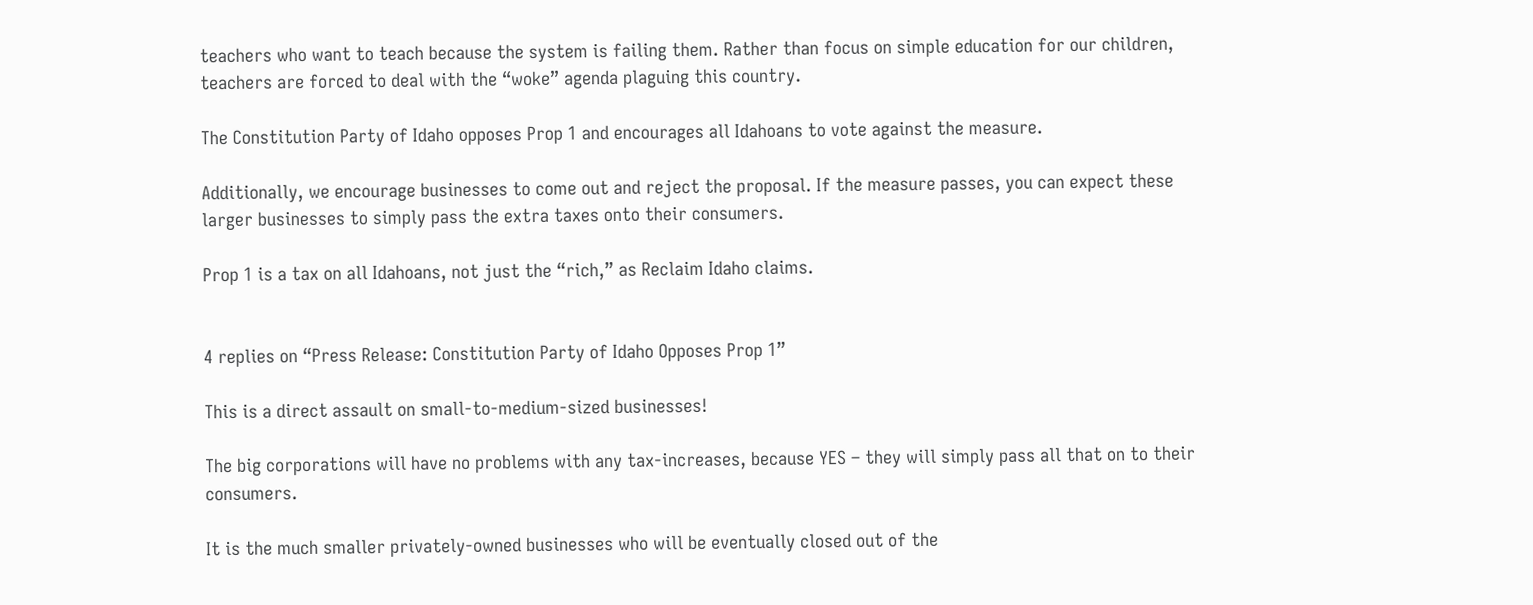teachers who want to teach because the system is failing them. Rather than focus on simple education for our children, teachers are forced to deal with the “woke” agenda plaguing this country.

The Constitution Party of Idaho opposes Prop 1 and encourages all Idahoans to vote against the measure.

Additionally, we encourage businesses to come out and reject the proposal. If the measure passes, you can expect these larger businesses to simply pass the extra taxes onto their consumers.

Prop 1 is a tax on all Idahoans, not just the “rich,” as Reclaim Idaho claims.


4 replies on “Press Release: Constitution Party of Idaho Opposes Prop 1”

This is a direct assault on small-to-medium-sized businesses!

The big corporations will have no problems with any tax-increases, because YES – they will simply pass all that on to their consumers.

It is the much smaller privately-owned businesses who will be eventually closed out of the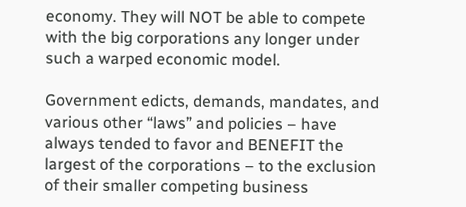economy. They will NOT be able to compete with the big corporations any longer under such a warped economic model.

Government edicts, demands, mandates, and various other “laws” and policies – have always tended to favor and BENEFIT the largest of the corporations – to the exclusion of their smaller competing business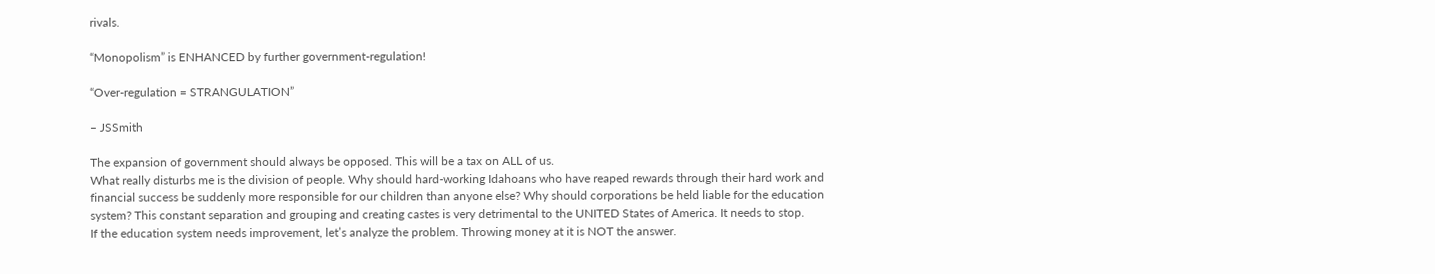rivals.

“Monopolism” is ENHANCED by further government-regulation!

“Over-regulation = STRANGULATION”

– JSSmith

The expansion of government should always be opposed. This will be a tax on ALL of us.
What really disturbs me is the division of people. Why should hard-working Idahoans who have reaped rewards through their hard work and financial success be suddenly more responsible for our children than anyone else? Why should corporations be held liable for the education system? This constant separation and grouping and creating castes is very detrimental to the UNITED States of America. It needs to stop.
If the education system needs improvement, let’s analyze the problem. Throwing money at it is NOT the answer.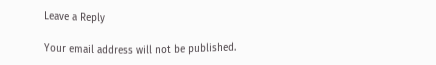Leave a Reply

Your email address will not be published.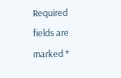Required fields are marked *